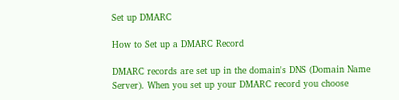Set up DMARC

How to Set up a DMARC Record

DMARC records are set up in the domain's DNS (Domain Name Server). When you set up your DMARC record you choose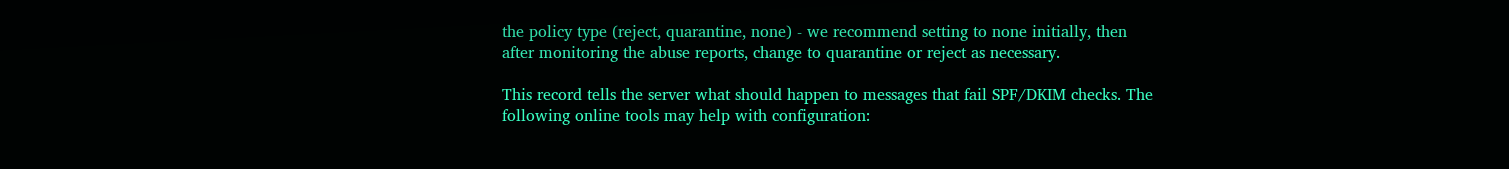the policy type (reject, quarantine, none) - we recommend setting to none initially, then after monitoring the abuse reports, change to quarantine or reject as necessary.

This record tells the server what should happen to messages that fail SPF/DKIM checks. The following online tools may help with configuration: